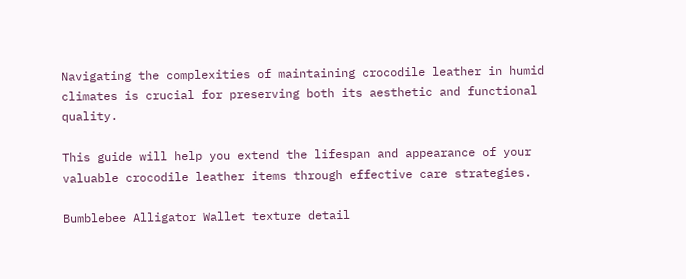Navigating the complexities of maintaining crocodile leather in humid climates is crucial for preserving both its aesthetic and functional quality.

This guide will help you extend the lifespan and appearance of your valuable crocodile leather items through effective care strategies.

Bumblebee Alligator Wallet texture detail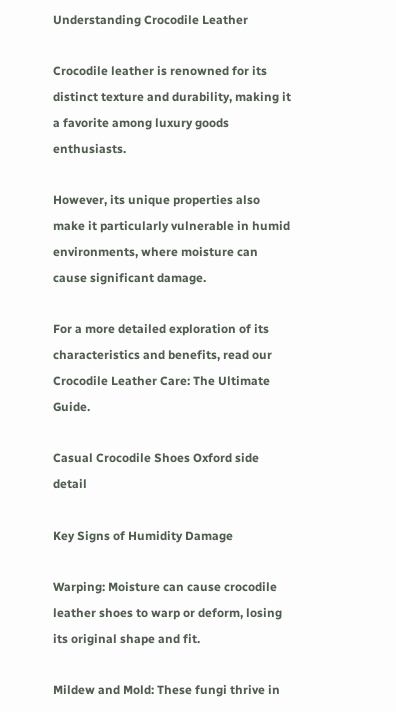Understanding Crocodile Leather

Crocodile leather is renowned for its distinct texture and durability, making it a favorite among luxury goods enthusiasts.

However, its unique properties also make it particularly vulnerable in humid environments, where moisture can cause significant damage.

For a more detailed exploration of its characteristics and benefits, read our Crocodile Leather Care: The Ultimate Guide.

Casual Crocodile Shoes Oxford side detail

Key Signs of Humidity Damage

Warping: Moisture can cause crocodile leather shoes to warp or deform, losing its original shape and fit.

Mildew and Mold: These fungi thrive in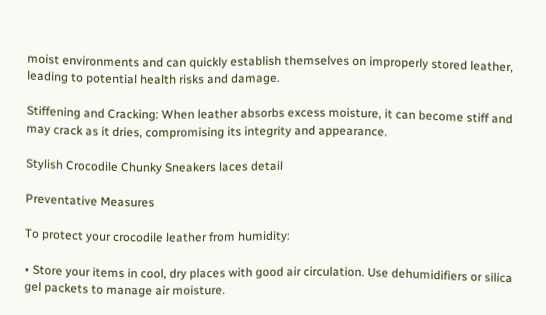moist environments and can quickly establish themselves on improperly stored leather, leading to potential health risks and damage.

Stiffening and Cracking: When leather absorbs excess moisture, it can become stiff and may crack as it dries, compromising its integrity and appearance.

Stylish Crocodile Chunky Sneakers laces detail

Preventative Measures

To protect your crocodile leather from humidity:

• Store your items in cool, dry places with good air circulation. Use dehumidifiers or silica gel packets to manage air moisture.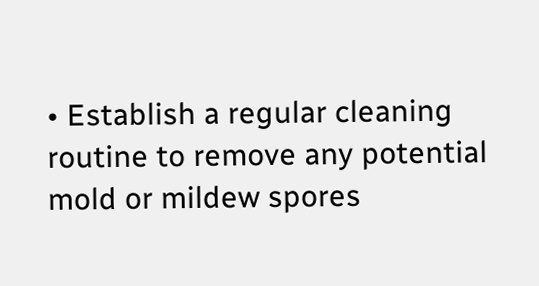• Establish a regular cleaning routine to remove any potential mold or mildew spores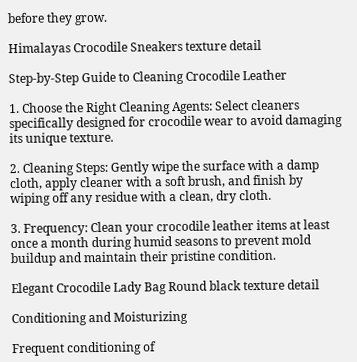before they grow.

Himalayas Crocodile Sneakers texture detail

Step-by-Step Guide to Cleaning Crocodile Leather

1. Choose the Right Cleaning Agents: Select cleaners specifically designed for crocodile wear to avoid damaging its unique texture.

2. Cleaning Steps: Gently wipe the surface with a damp cloth, apply cleaner with a soft brush, and finish by wiping off any residue with a clean, dry cloth.

3. Frequency: Clean your crocodile leather items at least once a month during humid seasons to prevent mold buildup and maintain their pristine condition.

Elegant Crocodile Lady Bag Round black texture detail

Conditioning and Moisturizing

Frequent conditioning of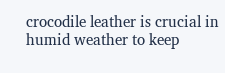crocodile leather is crucial in humid weather to keep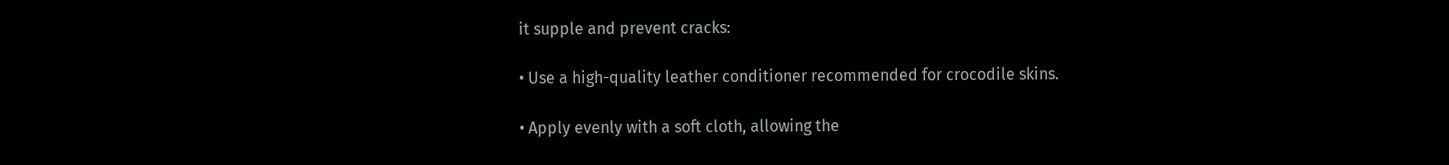it supple and prevent cracks:

• Use a high-quality leather conditioner recommended for crocodile skins.

• Apply evenly with a soft cloth, allowing the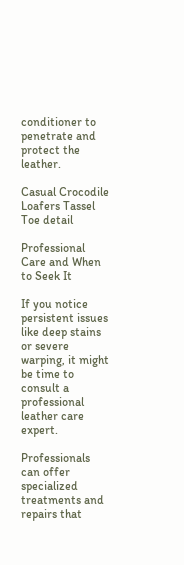conditioner to penetrate and protect the leather.

Casual Crocodile Loafers Tassel Toe detail

Professional Care and When to Seek It

If you notice persistent issues like deep stains or severe warping, it might be time to consult a professional leather care expert.

Professionals can offer specialized treatments and repairs that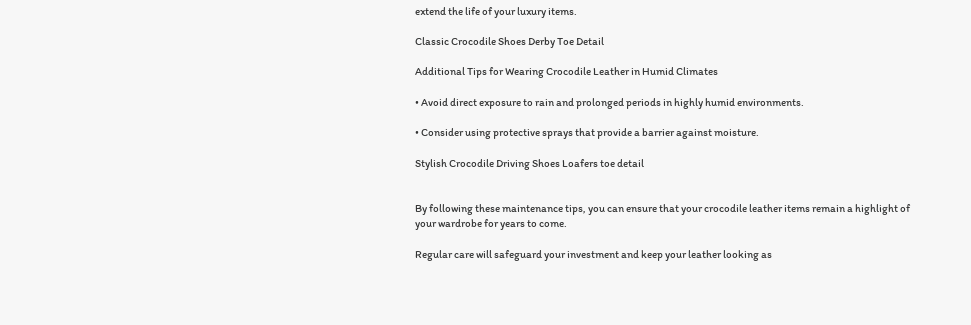extend the life of your luxury items.

Classic Crocodile Shoes Derby Toe Detail

Additional Tips for Wearing Crocodile Leather in Humid Climates

• Avoid direct exposure to rain and prolonged periods in highly humid environments.

• Consider using protective sprays that provide a barrier against moisture.

Stylish Crocodile Driving Shoes Loafers toe detail


By following these maintenance tips, you can ensure that your crocodile leather items remain a highlight of your wardrobe for years to come.

Regular care will safeguard your investment and keep your leather looking as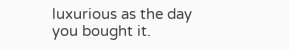luxurious as the day you bought it.